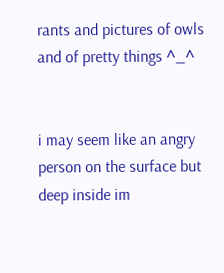rants and pictures of owls and of pretty things ^_^


i may seem like an angry person on the surface but deep inside im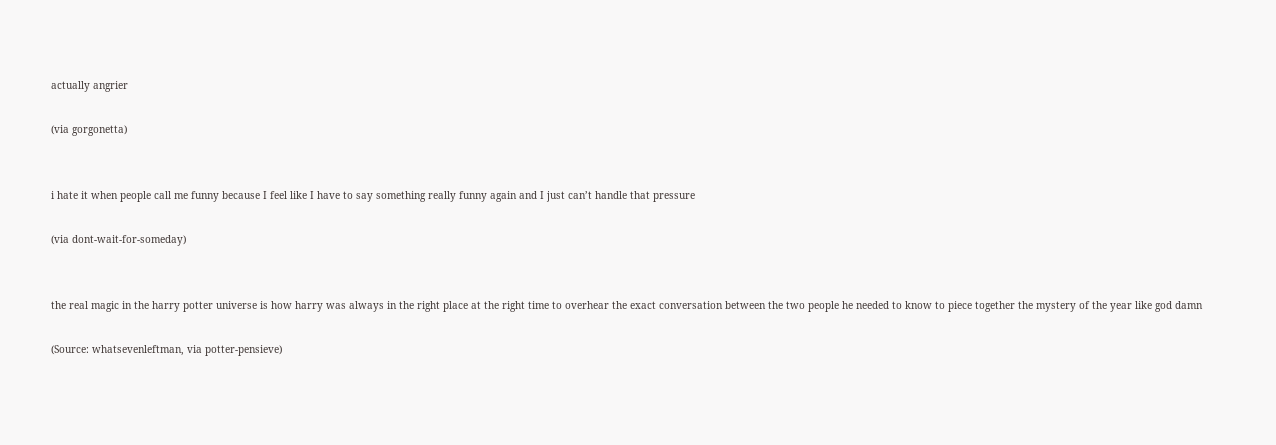actually angrier

(via gorgonetta)


i hate it when people call me funny because I feel like I have to say something really funny again and I just can’t handle that pressure

(via dont-wait-for-someday)


the real magic in the harry potter universe is how harry was always in the right place at the right time to overhear the exact conversation between the two people he needed to know to piece together the mystery of the year like god damn

(Source: whatsevenleftman, via potter-pensieve)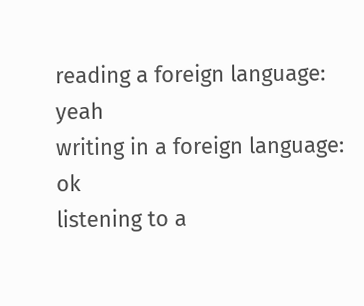reading a foreign language: yeah
writing in a foreign language: ok
listening to a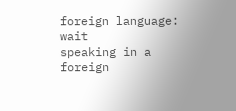foreign language: wait
speaking in a foreign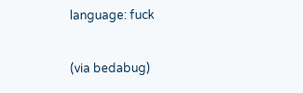language: fuck

(via bedabug)